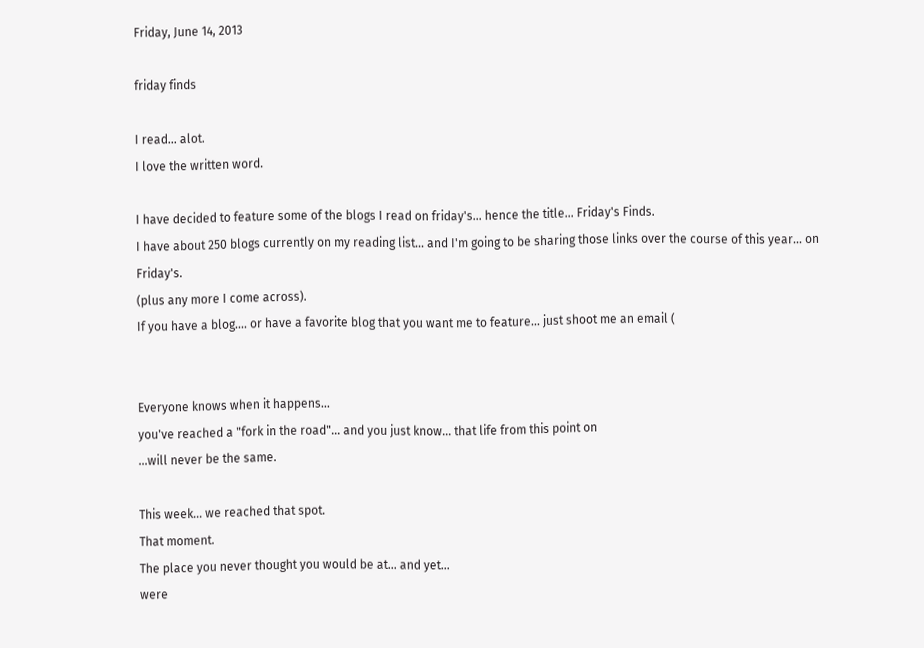Friday, June 14, 2013

friday finds

I read... alot.
I love the written word.

I have decided to feature some of the blogs I read on friday's... hence the title... Friday's Finds.
I have about 250 blogs currently on my reading list... and I'm going to be sharing those links over the course of this year... on Friday's.
(plus any more I come across).
If you have a blog.... or have a favorite blog that you want me to feature... just shoot me an email (


Everyone knows when it happens...
you've reached a "fork in the road"... and you just know... that life from this point on
...will never be the same.

This week... we reached that spot.
That moment.
The place you never thought you would be at... and yet...
were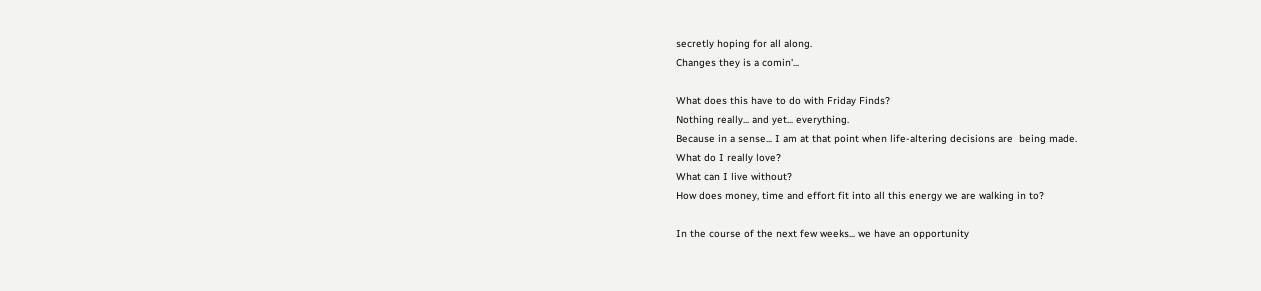secretly hoping for all along.
Changes they is a comin'...

What does this have to do with Friday Finds?
Nothing really... and yet... everything.
Because in a sense... I am at that point when life-altering decisions are  being made.
What do I really love?
What can I live without?
How does money, time and effort fit into all this energy we are walking in to?

In the course of the next few weeks... we have an opportunity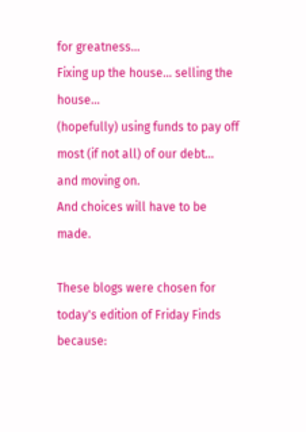for greatness...
Fixing up the house... selling the house...
(hopefully) using funds to pay off most (if not all) of our debt...
and moving on.
And choices will have to be made.

These blogs were chosen for today's edition of Friday Finds because: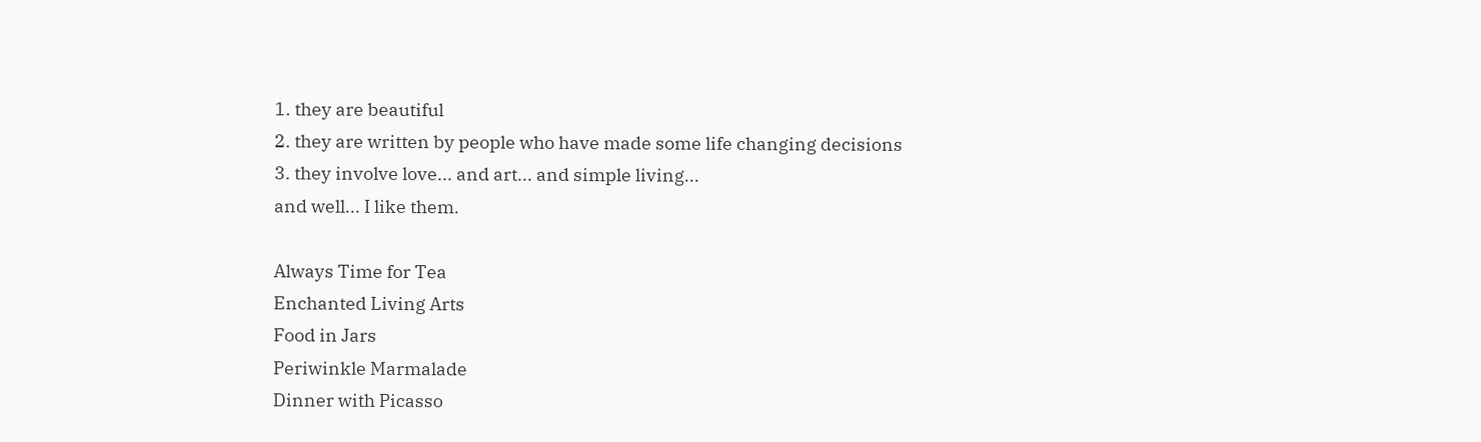1. they are beautiful
2. they are written by people who have made some life changing decisions
3. they involve love... and art... and simple living...
and well... I like them.

Always Time for Tea
Enchanted Living Arts
Food in Jars
Periwinkle Marmalade
Dinner with Picasso